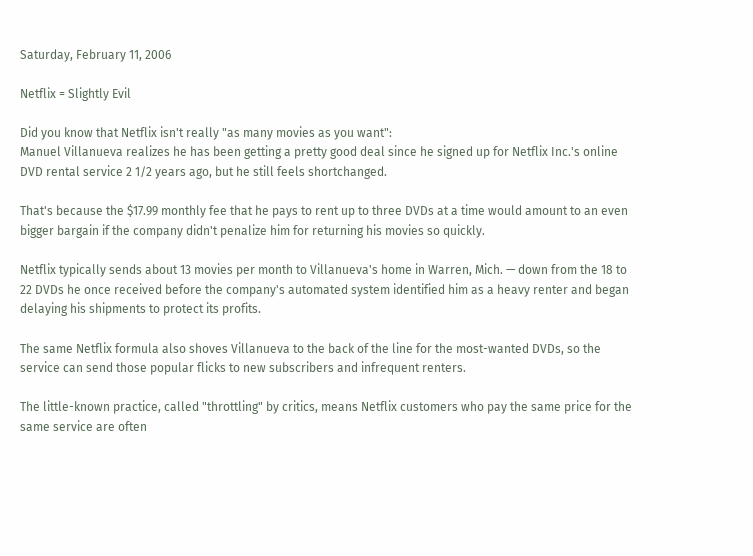Saturday, February 11, 2006

Netflix = Slightly Evil

Did you know that Netflix isn't really "as many movies as you want":
Manuel Villanueva realizes he has been getting a pretty good deal since he signed up for Netflix Inc.'s online DVD rental service 2 1/2 years ago, but he still feels shortchanged.

That's because the $17.99 monthly fee that he pays to rent up to three DVDs at a time would amount to an even bigger bargain if the company didn't penalize him for returning his movies so quickly.

Netflix typically sends about 13 movies per month to Villanueva's home in Warren, Mich. — down from the 18 to 22 DVDs he once received before the company's automated system identified him as a heavy renter and began delaying his shipments to protect its profits.

The same Netflix formula also shoves Villanueva to the back of the line for the most-wanted DVDs, so the service can send those popular flicks to new subscribers and infrequent renters.

The little-known practice, called "throttling" by critics, means Netflix customers who pay the same price for the same service are often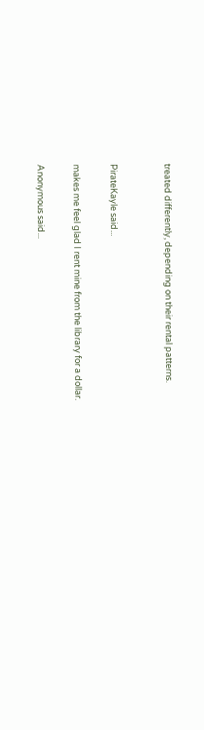treated differently, depending on their rental patterns.


PirateKayle said...

makes me feel glad I rent mine from the library for a dollar.

Anonymous said...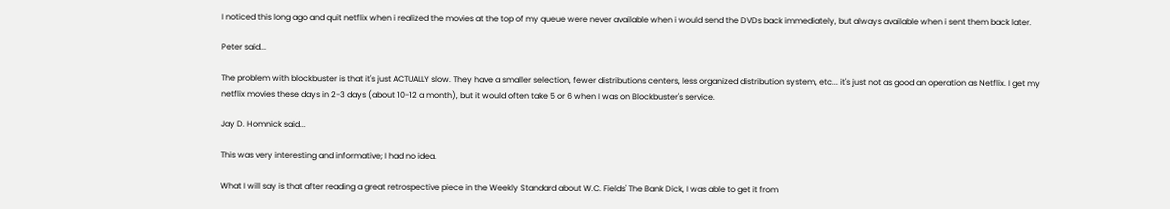I noticed this long ago and quit netflix when i realized the movies at the top of my queue were never available when i would send the DVDs back immediately, but always available when i sent them back later.

Peter said...

The problem with blockbuster is that it's just ACTUALLY slow. They have a smaller selection, fewer distributions centers, less organized distribution system, etc... it's just not as good an operation as Netflix. I get my netflix movies these days in 2-3 days (about 10-12 a month), but it would often take 5 or 6 when I was on Blockbuster's service.

Jay D. Homnick said...

This was very interesting and informative; I had no idea.

What I will say is that after reading a great retrospective piece in the Weekly Standard about W.C. Fields' The Bank Dick, I was able to get it from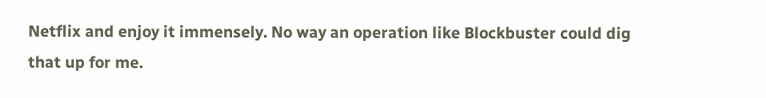Netflix and enjoy it immensely. No way an operation like Blockbuster could dig that up for me.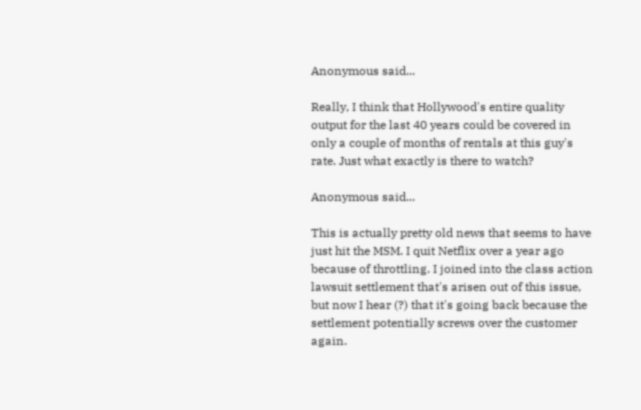Anonymous said...

Really, I think that Hollywood's entire quality output for the last 40 years could be covered in only a couple of months of rentals at this guy's rate. Just what exactly is there to watch?

Anonymous said...

This is actually pretty old news that seems to have just hit the MSM. I quit Netflix over a year ago because of throttling. I joined into the class action lawsuit settlement that's arisen out of this issue, but now I hear (?) that it's going back because the settlement potentially screws over the customer again.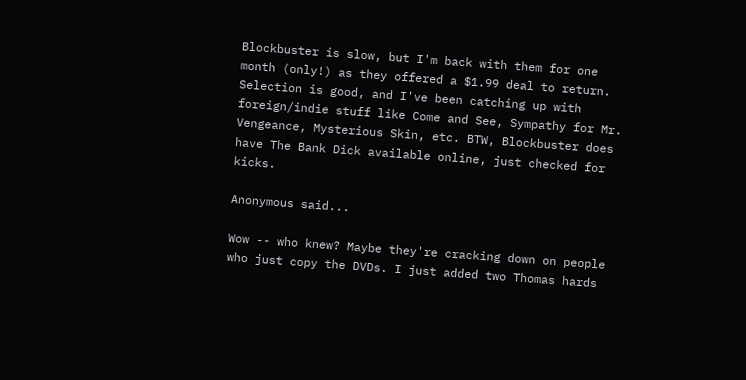Blockbuster is slow, but I'm back with them for one month (only!) as they offered a $1.99 deal to return. Selection is good, and I've been catching up with foreign/indie stuff like Come and See, Sympathy for Mr. Vengeance, Mysterious Skin, etc. BTW, Blockbuster does have The Bank Dick available online, just checked for kicks.

Anonymous said...

Wow -- who knew? Maybe they're cracking down on people who just copy the DVDs. I just added two Thomas hards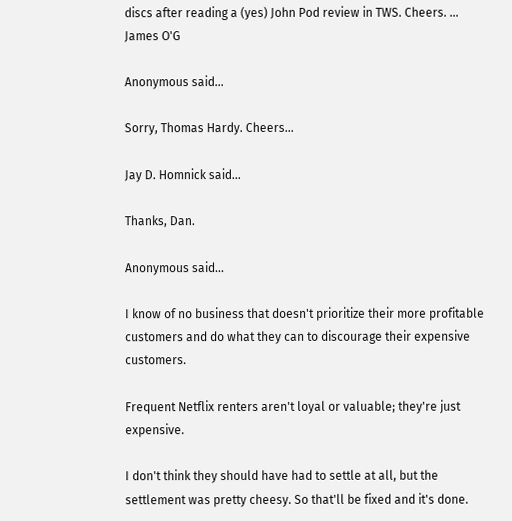discs after reading a (yes) John Pod review in TWS. Cheers. ... James O'G

Anonymous said...

Sorry, Thomas Hardy. Cheers...

Jay D. Homnick said...

Thanks, Dan.

Anonymous said...

I know of no business that doesn't prioritize their more profitable customers and do what they can to discourage their expensive customers.

Frequent Netflix renters aren't loyal or valuable; they're just expensive.

I don't think they should have had to settle at all, but the settlement was pretty cheesy. So that'll be fixed and it's done.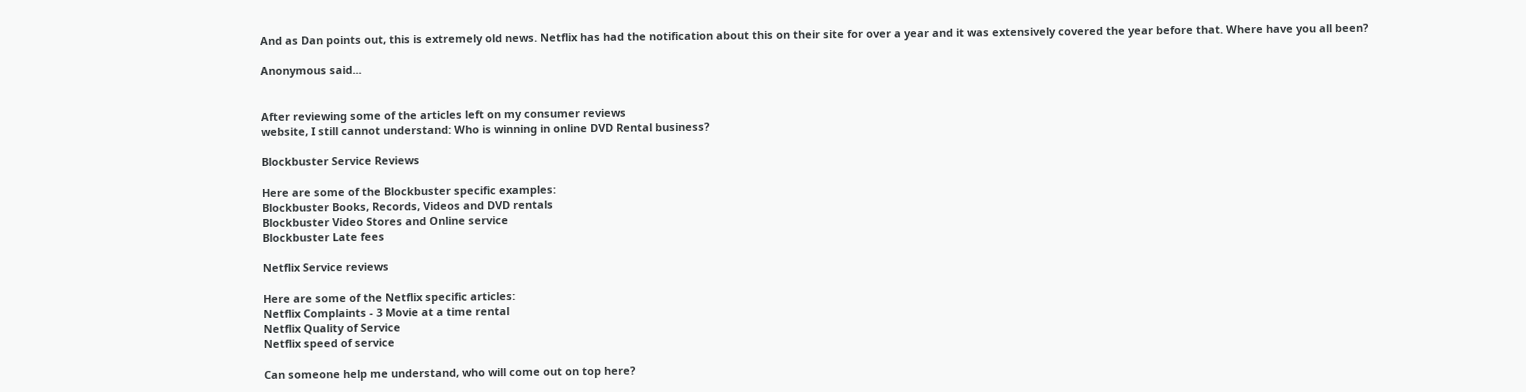And as Dan points out, this is extremely old news. Netflix has had the notification about this on their site for over a year and it was extensively covered the year before that. Where have you all been?

Anonymous said...


After reviewing some of the articles left on my consumer reviews
website, I still cannot understand: Who is winning in online DVD Rental business?

Blockbuster Service Reviews

Here are some of the Blockbuster specific examples:
Blockbuster Books, Records, Videos and DVD rentals
Blockbuster Video Stores and Online service
Blockbuster Late fees

Netflix Service reviews

Here are some of the Netflix specific articles:
Netflix Complaints - 3 Movie at a time rental
Netflix Quality of Service
Netflix speed of service

Can someone help me understand, who will come out on top here?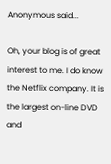Anonymous said...

Oh, your blog is of great interest to me. I do know the Netflix company. It is the largest on-line DVD and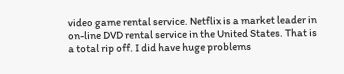video game rental service. Netflix is a market leader in on-line DVD rental service in the United States. That is a total rip off. I did have huge problems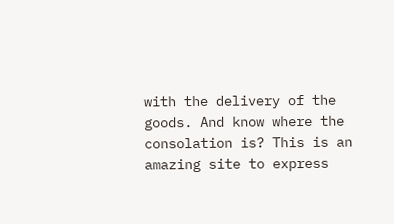with the delivery of the goods. And know where the consolation is? This is an amazing site to express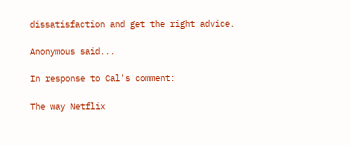dissatisfaction and get the right advice.

Anonymous said...

In response to Cal's comment:

The way Netflix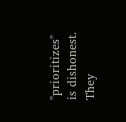"prioritizes" is dishonest. They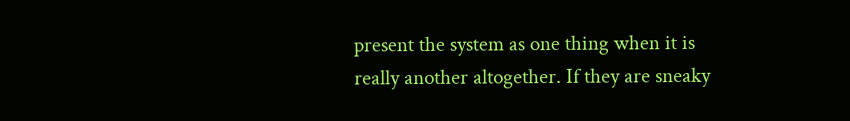present the system as one thing when it is really another altogether. If they are sneaky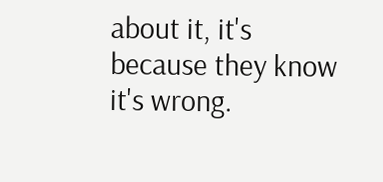about it, it's because they know it's wrong.